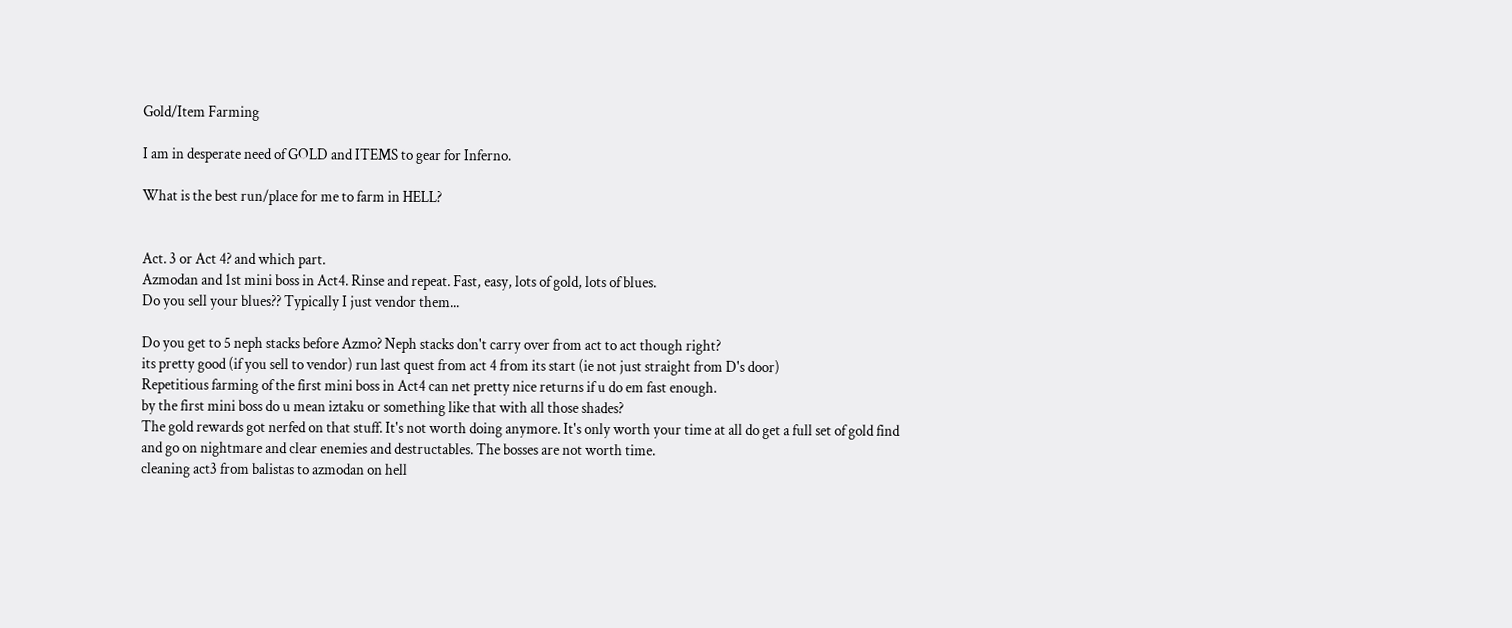Gold/Item Farming

I am in desperate need of GOLD and ITEMS to gear for Inferno.

What is the best run/place for me to farm in HELL?


Act. 3 or Act 4? and which part.
Azmodan and 1st mini boss in Act4. Rinse and repeat. Fast, easy, lots of gold, lots of blues.
Do you sell your blues?? Typically I just vendor them...

Do you get to 5 neph stacks before Azmo? Neph stacks don't carry over from act to act though right?
its pretty good (if you sell to vendor) run last quest from act 4 from its start (ie not just straight from D's door)
Repetitious farming of the first mini boss in Act4 can net pretty nice returns if u do em fast enough.
by the first mini boss do u mean iztaku or something like that with all those shades?
The gold rewards got nerfed on that stuff. It's not worth doing anymore. It's only worth your time at all do get a full set of gold find and go on nightmare and clear enemies and destructables. The bosses are not worth time.
cleaning act3 from balistas to azmodan on hell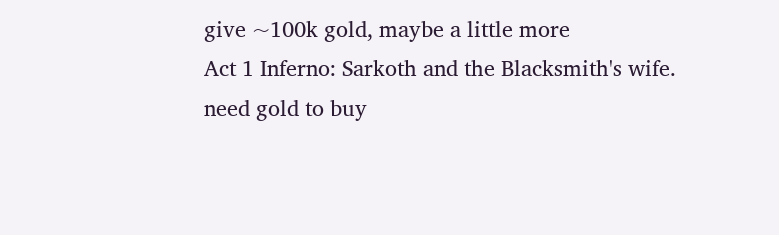give ~100k gold, maybe a little more
Act 1 Inferno: Sarkoth and the Blacksmith's wife.
need gold to buy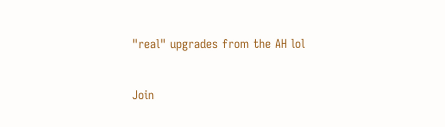"real" upgrades from the AH lol

Join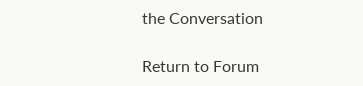the Conversation

Return to Forum